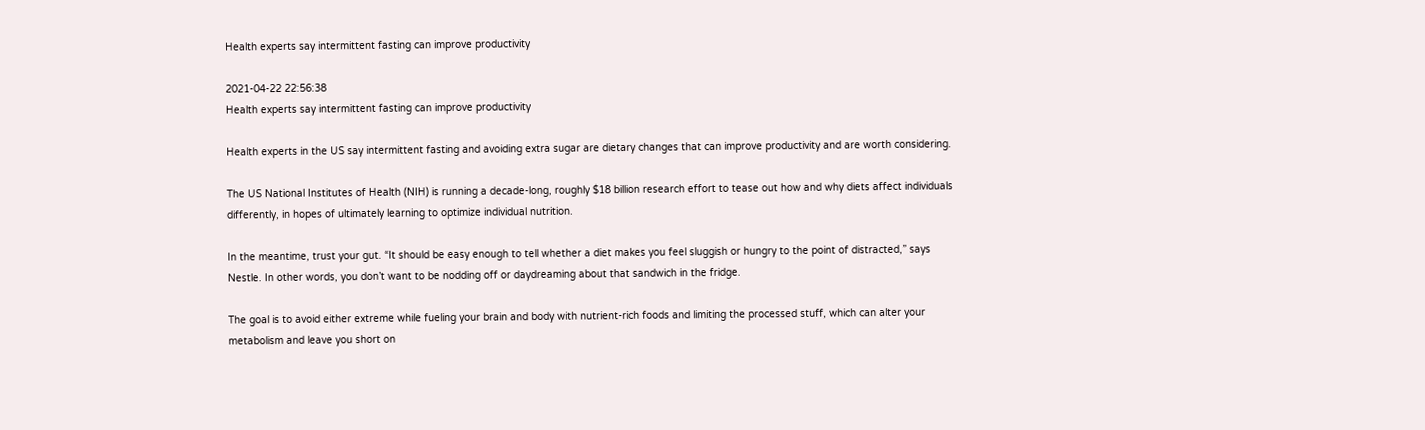Health experts say intermittent fasting can improve productivity

2021-04-22 22:56:38
Health experts say intermittent fasting can improve productivity

Health experts in the US say intermittent fasting and avoiding extra sugar are dietary changes that can improve productivity and are worth considering.

The US National Institutes of Health (NIH) is running a decade-long, roughly $18 billion research effort to tease out how and why diets affect individuals differently, in hopes of ultimately learning to optimize individual nutrition.

In the meantime, trust your gut. “It should be easy enough to tell whether a diet makes you feel sluggish or hungry to the point of distracted,” says Nestle. In other words, you don’t want to be nodding off or daydreaming about that sandwich in the fridge.

The goal is to avoid either extreme while fueling your brain and body with nutrient-rich foods and limiting the processed stuff, which can alter your metabolism and leave you short on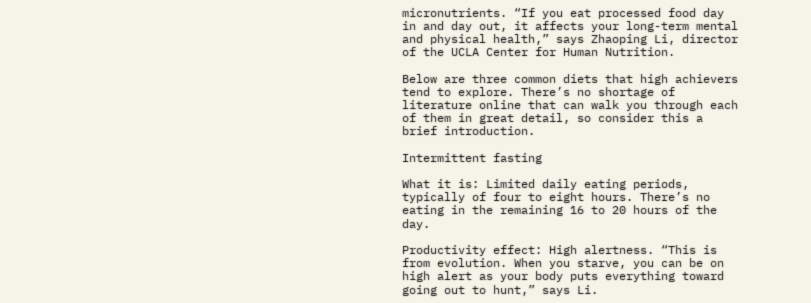micronutrients. “If you eat processed food day in and day out, it affects your long-term mental and physical health,” says Zhaoping Li, director of the UCLA Center for Human Nutrition.

Below are three common diets that high achievers tend to explore. There’s no shortage of literature online that can walk you through each of them in great detail, so consider this a brief introduction.

Intermittent fasting

What it is: Limited daily eating periods, typically of four to eight hours. There’s no eating in the remaining 16 to 20 hours of the day.

Productivity effect: High alertness. “This is from evolution. When you starve, you can be on high alert as your body puts everything toward going out to hunt,” says Li.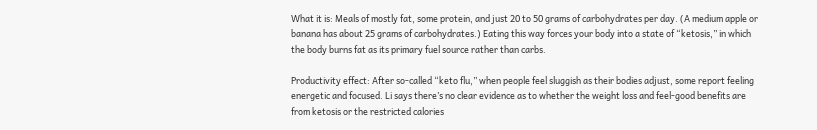What it is: Meals of mostly fat, some protein, and just 20 to 50 grams of carbohydrates per day. (A medium apple or banana has about 25 grams of carbohydrates.) Eating this way forces your body into a state of “ketosis,” in which the body burns fat as its primary fuel source rather than carbs.

Productivity effect: After so-called “keto flu,” when people feel sluggish as their bodies adjust, some report feeling energetic and focused. Li says there’s no clear evidence as to whether the weight loss and feel-good benefits are from ketosis or the restricted calories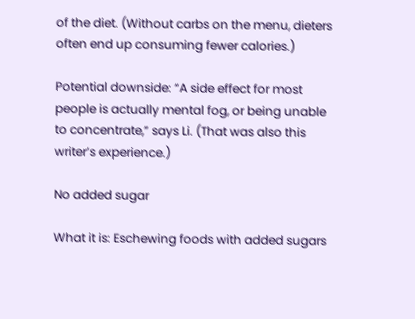of the diet. (Without carbs on the menu, dieters often end up consuming fewer calories.)

Potential downside: “A side effect for most people is actually mental fog, or being unable to concentrate,” says Li. (That was also this writer’s experience.)

No added sugar

What it is: Eschewing foods with added sugars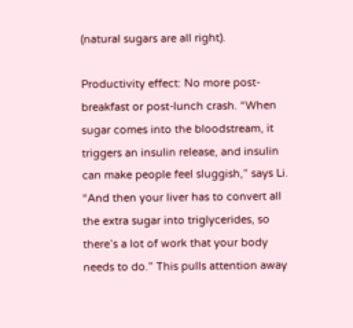(natural sugars are all right).

Productivity effect: No more post-breakfast or post-lunch crash. “When sugar comes into the bloodstream, it triggers an insulin release, and insulin can make people feel sluggish,” says Li. “And then your liver has to convert all the extra sugar into triglycerides, so there’s a lot of work that your body needs to do.” This pulls attention away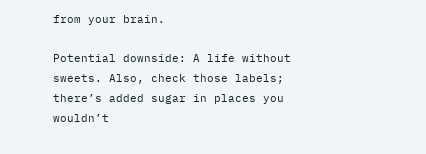from your brain.

Potential downside: A life without sweets. Also, check those labels; there’s added sugar in places you wouldn’t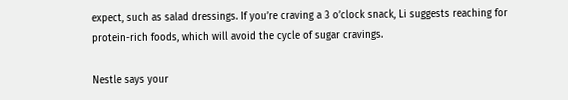expect, such as salad dressings. If you’re craving a 3 o’clock snack, Li suggests reaching for protein-rich foods, which will avoid the cycle of sugar cravings.

Nestle says your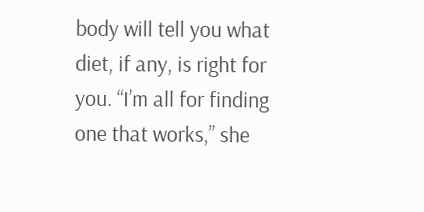body will tell you what diet, if any, is right for you. “I’m all for finding one that works,” she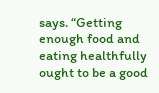says. “Getting enough food and eating healthfully ought to be a good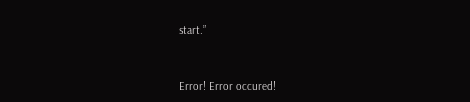start.”


Error! Error occured!